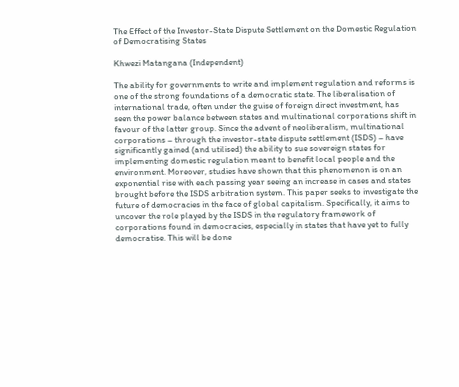The Effect of the Investor-State Dispute Settlement on the Domestic Regulation of Democratising States

Khwezi Matangana (Independent)

The ability for governments to write and implement regulation and reforms is one of the strong foundations of a democratic state. The liberalisation of international trade, often under the guise of foreign direct investment, has seen the power balance between states and multinational corporations shift in favour of the latter group. Since the advent of neoliberalism, multinational corporations – through the investor-state dispute settlement (ISDS) – have significantly gained (and utilised) the ability to sue sovereign states for implementing domestic regulation meant to benefit local people and the environment. Moreover, studies have shown that this phenomenon is on an exponential rise with each passing year seeing an increase in cases and states brought before the ISDS arbitration system. This paper seeks to investigate the future of democracies in the face of global capitalism. Specifically, it aims to uncover the role played by the ISDS in the regulatory framework of corporations found in democracies, especially in states that have yet to fully democratise. This will be done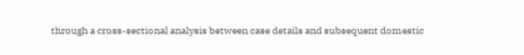through a cross-sectional analysis between case details and subsequent domestic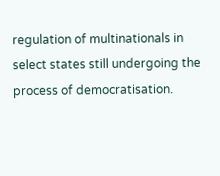regulation of multinationals in select states still undergoing the process of democratisation.